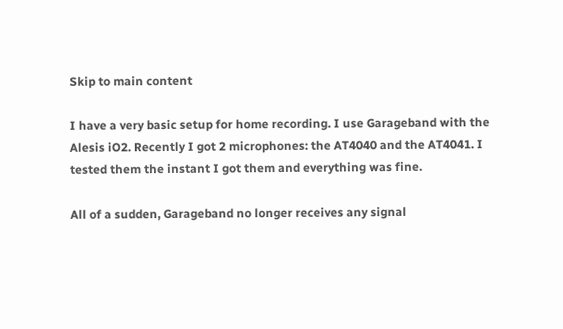Skip to main content

I have a very basic setup for home recording. I use Garageband with the Alesis iO2. Recently I got 2 microphones: the AT4040 and the AT4041. I tested them the instant I got them and everything was fine.

All of a sudden, Garageband no longer receives any signal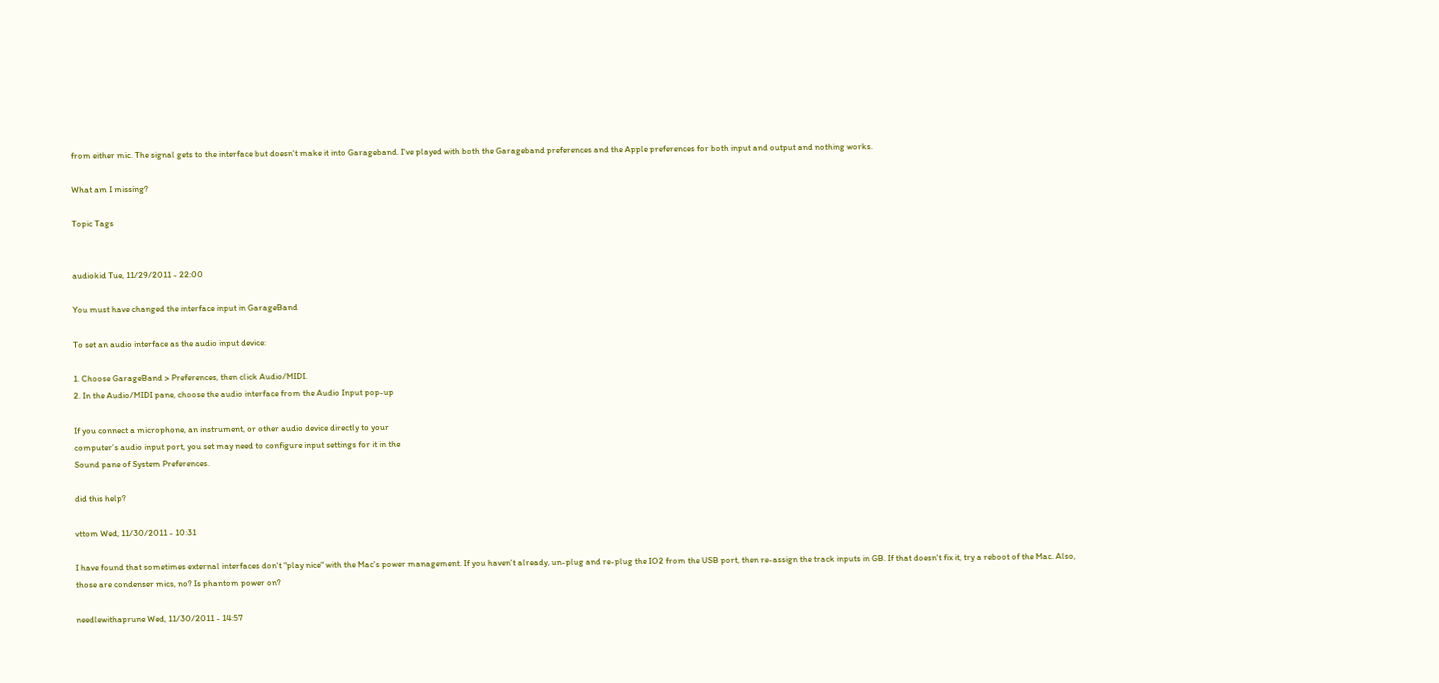from either mic. The signal gets to the interface but doesn't make it into Garageband. I've played with both the Garageband preferences and the Apple preferences for both input and output and nothing works.

What am I missing?

Topic Tags


audiokid Tue, 11/29/2011 - 22:00

You must have changed the interface input in GarageBand

To set an audio interface as the audio input device:

1. Choose GarageBand > Preferences, then click Audio/MIDI.
2. In the Audio/MIDI pane, choose the audio interface from the Audio Input pop-up

If you connect a microphone, an instrument, or other audio device directly to your
computer’s audio input port, you set may need to configure input settings for it in the
Sound pane of System Preferences.

did this help?

vttom Wed, 11/30/2011 - 10:31

I have found that sometimes external interfaces don't "play nice" with the Mac's power management. If you haven't already, un-plug and re-plug the IO2 from the USB port, then re-assign the track inputs in GB. If that doesn't fix it, try a reboot of the Mac. Also, those are condenser mics, no? Is phantom power on?

needlewithaprune Wed, 11/30/2011 - 14:57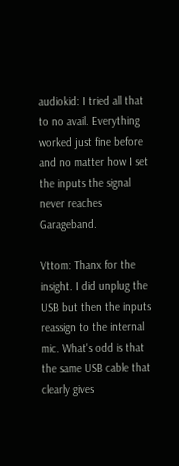audiokid: I tried all that to no avail. Everything worked just fine before and no matter how I set the inputs the signal never reaches Garageband.

Vttom: Thanx for the insight. I did unplug the USB but then the inputs reassign to the internal mic. What's odd is that the same USB cable that clearly gives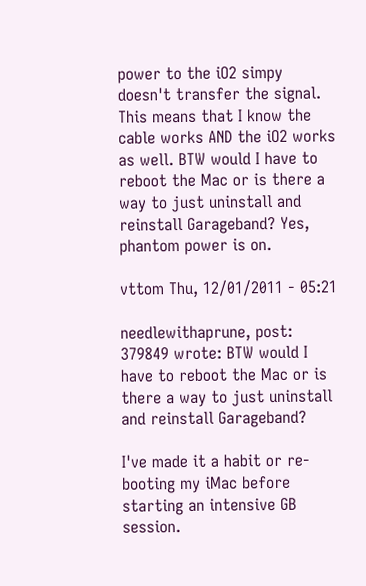power to the iO2 simpy doesn't transfer the signal. This means that I know the cable works AND the iO2 works as well. BTW would I have to reboot the Mac or is there a way to just uninstall and reinstall Garageband? Yes, phantom power is on.

vttom Thu, 12/01/2011 - 05:21

needlewithaprune, post: 379849 wrote: BTW would I have to reboot the Mac or is there a way to just uninstall and reinstall Garageband?

I've made it a habit or re-booting my iMac before starting an intensive GB session.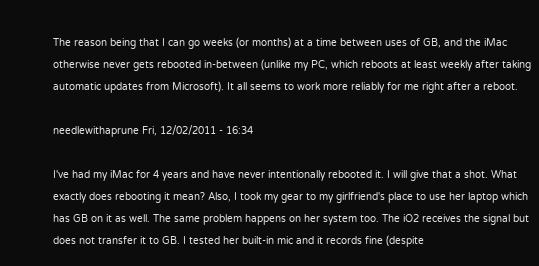The reason being that I can go weeks (or months) at a time between uses of GB, and the iMac otherwise never gets rebooted in-between (unlike my PC, which reboots at least weekly after taking automatic updates from Microsoft). It all seems to work more reliably for me right after a reboot.

needlewithaprune Fri, 12/02/2011 - 16:34

I've had my iMac for 4 years and have never intentionally rebooted it. I will give that a shot. What exactly does rebooting it mean? Also, I took my gear to my girlfriend's place to use her laptop which has GB on it as well. The same problem happens on her system too. The iO2 receives the signal but does not transfer it to GB. I tested her built-in mic and it records fine (despite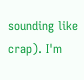sounding like crap). I'm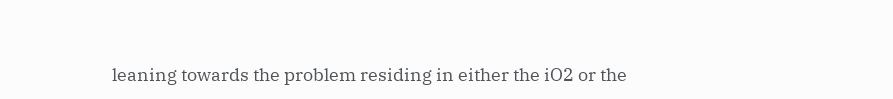leaning towards the problem residing in either the iO2 or the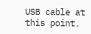USB cable at this point.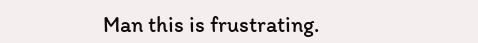Man this is frustrating.